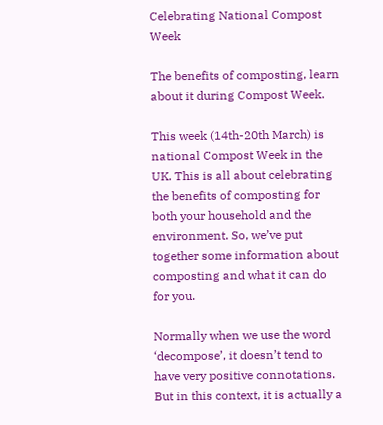Celebrating National Compost Week

The benefits of composting, learn about it during Compost Week.

This week (14th-20th March) is national Compost Week in the UK. This is all about celebrating the benefits of composting for both your household and the environment. So, we’ve put together some information about composting and what it can do for you.

Normally when we use the word ‘decompose’, it doesn’t tend to have very positive connotations. But in this context, it is actually a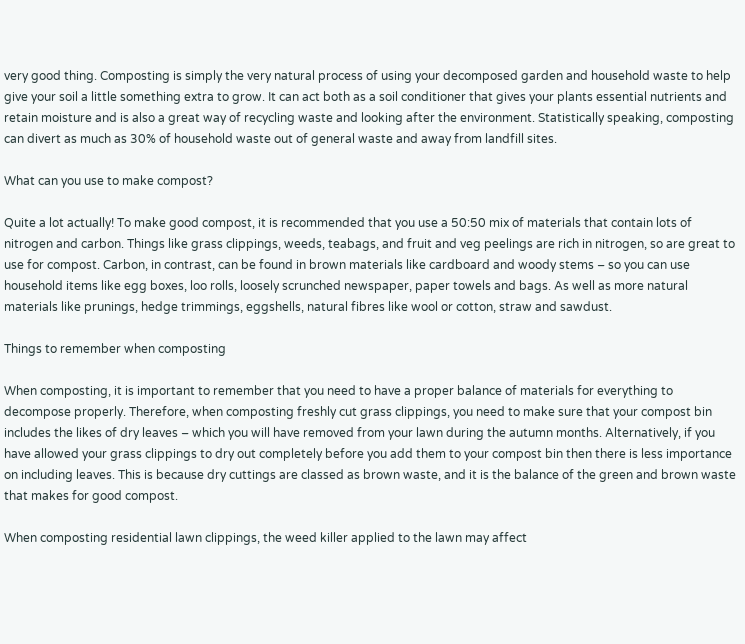very good thing. Composting is simply the very natural process of using your decomposed garden and household waste to help give your soil a little something extra to grow. It can act both as a soil conditioner that gives your plants essential nutrients and retain moisture and is also a great way of recycling waste and looking after the environment. Statistically speaking, composting can divert as much as 30% of household waste out of general waste and away from landfill sites.

What can you use to make compost?

Quite a lot actually! To make good compost, it is recommended that you use a 50:50 mix of materials that contain lots of nitrogen and carbon. Things like grass clippings, weeds, teabags, and fruit and veg peelings are rich in nitrogen, so are great to use for compost. Carbon, in contrast, can be found in brown materials like cardboard and woody stems – so you can use household items like egg boxes, loo rolls, loosely scrunched newspaper, paper towels and bags. As well as more natural materials like prunings, hedge trimmings, eggshells, natural fibres like wool or cotton, straw and sawdust.

Things to remember when composting

When composting, it is important to remember that you need to have a proper balance of materials for everything to decompose properly. Therefore, when composting freshly cut grass clippings, you need to make sure that your compost bin includes the likes of dry leaves – which you will have removed from your lawn during the autumn months. Alternatively, if you have allowed your grass clippings to dry out completely before you add them to your compost bin then there is less importance on including leaves. This is because dry cuttings are classed as brown waste, and it is the balance of the green and brown waste that makes for good compost.

When composting residential lawn clippings, the weed killer applied to the lawn may affect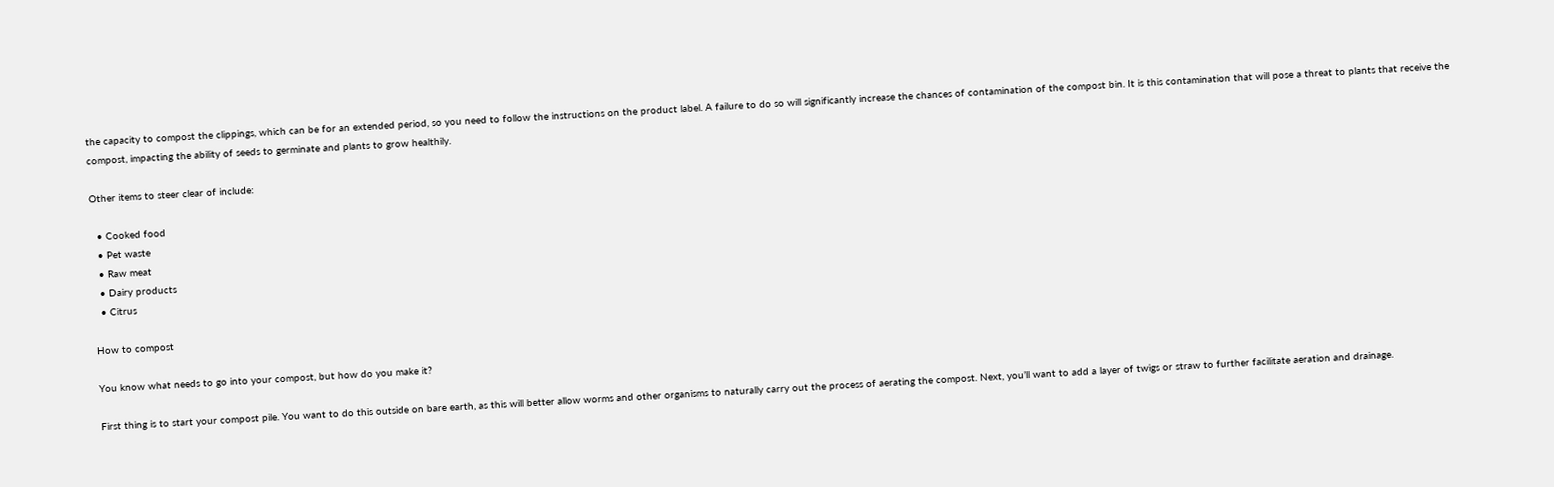the capacity to compost the clippings, which can be for an extended period, so you need to follow the instructions on the product label. A failure to do so will significantly increase the chances of contamination of the compost bin. It is this contamination that will pose a threat to plants that receive the compost, impacting the ability of seeds to germinate and plants to grow healthily.

Other items to steer clear of include:

  • Cooked food
  • Pet waste
  • Raw meat
  • Dairy products
  • Citrus

How to compost

You know what needs to go into your compost, but how do you make it?

First thing is to start your compost pile. You want to do this outside on bare earth, as this will better allow worms and other organisms to naturally carry out the process of aerating the compost. Next, you’ll want to add a layer of twigs or straw to further facilitate aeration and drainage.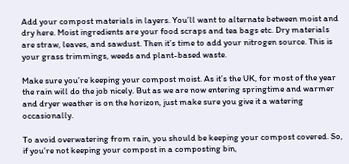Add your compost materials in layers. You’ll want to alternate between moist and dry here. Moist ingredients are your food scraps and tea bags etc. Dry materials are straw, leaves, and sawdust. Then it’s time to add your nitrogen source. This is your grass trimmings, weeds and plant-based waste.

Make sure you’re keeping your compost moist. As it’s the UK, for most of the year the rain will do the job nicely. But as we are now entering springtime and warmer and dryer weather is on the horizon, just make sure you give it a watering occasionally.

To avoid overwatering from rain, you should be keeping your compost covered. So, if you’re not keeping your compost in a composting bin,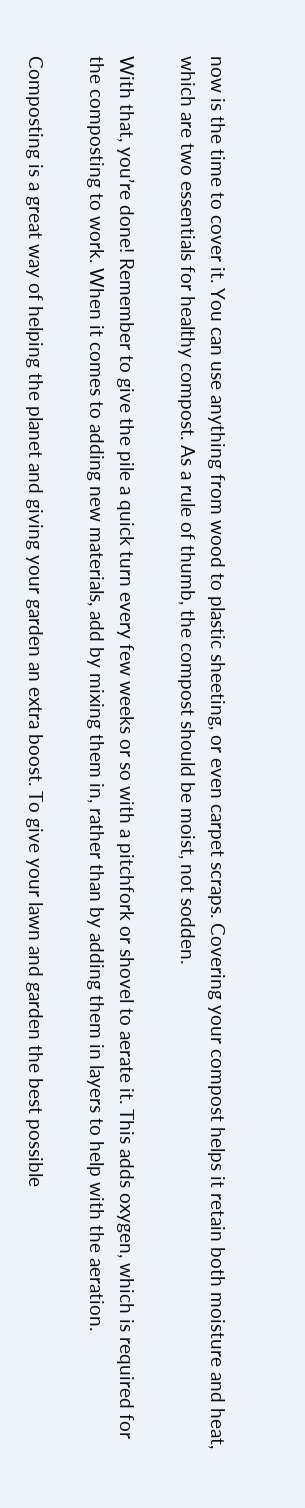now is the time to cover it. You can use anything from wood to plastic sheeting, or even carpet scraps. Covering your compost helps it retain both moisture and heat, which are two essentials for healthy compost. As a rule of thumb, the compost should be moist, not sodden.

With that, you’re done! Remember to give the pile a quick turn every few weeks or so with a pitchfork or shovel to aerate it. This adds oxygen, which is required for the composting to work. When it comes to adding new materials, add by mixing them in, rather than by adding them in layers to help with the aeration.

Composting is a great way of helping the planet and giving your garden an extra boost. To give your lawn and garden the best possible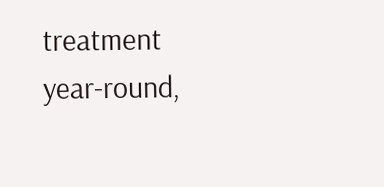treatment year-round,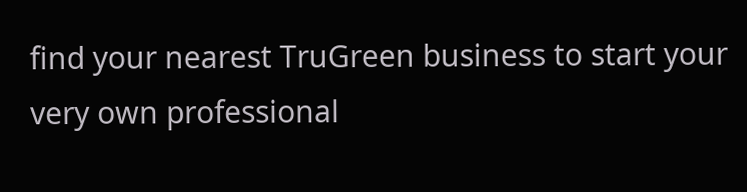find your nearest TruGreen business to start your very own professional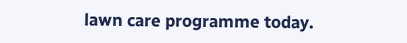lawn care programme today.